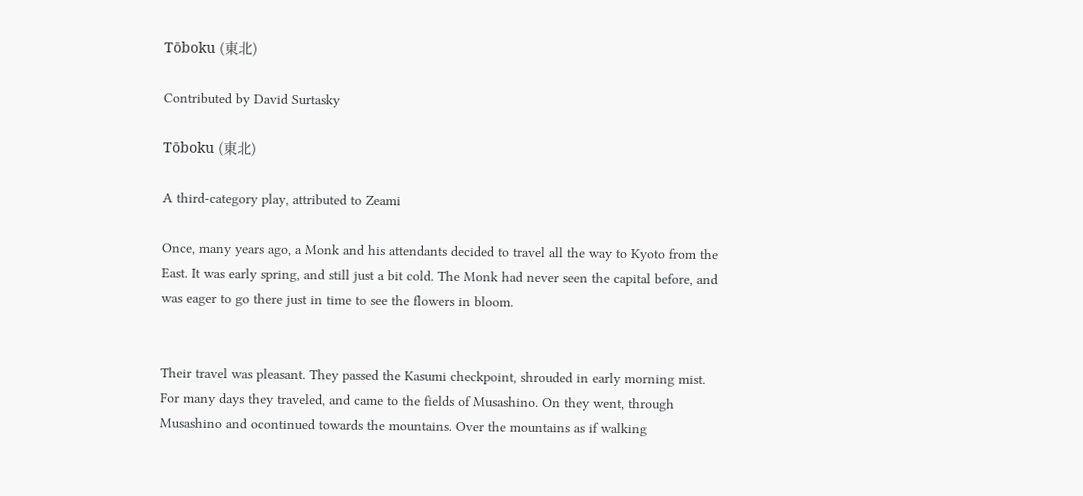Tōboku (東北)

Contributed by David Surtasky

Tōboku (東北)

A third-category play, attributed to Zeami

Once, many years ago, a Monk and his attendants decided to travel all the way to Kyoto from the East. It was early spring, and still just a bit cold. The Monk had never seen the capital before, and was eager to go there just in time to see the flowers in bloom.


Their travel was pleasant. They passed the Kasumi checkpoint, shrouded in early morning mist. For many days they traveled, and came to the fields of Musashino. On they went, through Musashino and ocontinued towards the mountains. Over the mountains as if walking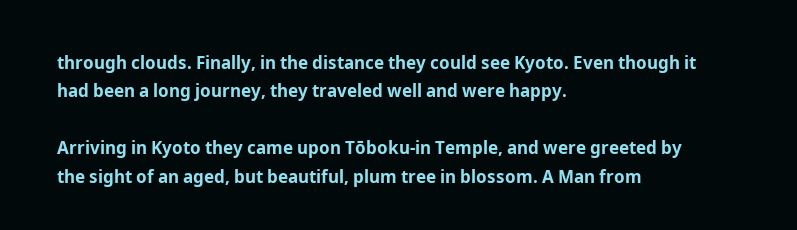through clouds. Finally, in the distance they could see Kyoto. Even though it had been a long journey, they traveled well and were happy.

Arriving in Kyoto they came upon Tōboku-in Temple, and were greeted by the sight of an aged, but beautiful, plum tree in blossom. A Man from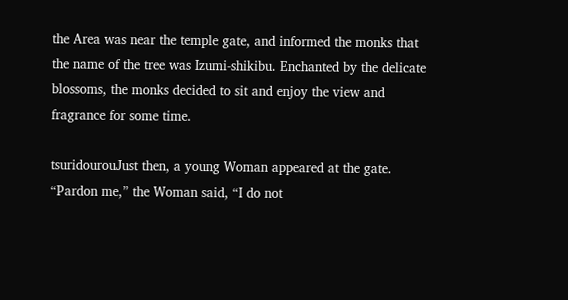the Area was near the temple gate, and informed the monks that the name of the tree was Izumi-shikibu. Enchanted by the delicate blossoms, the monks decided to sit and enjoy the view and fragrance for some time.

tsuridourouJust then, a young Woman appeared at the gate. “Pardon me,” the Woman said, “I do not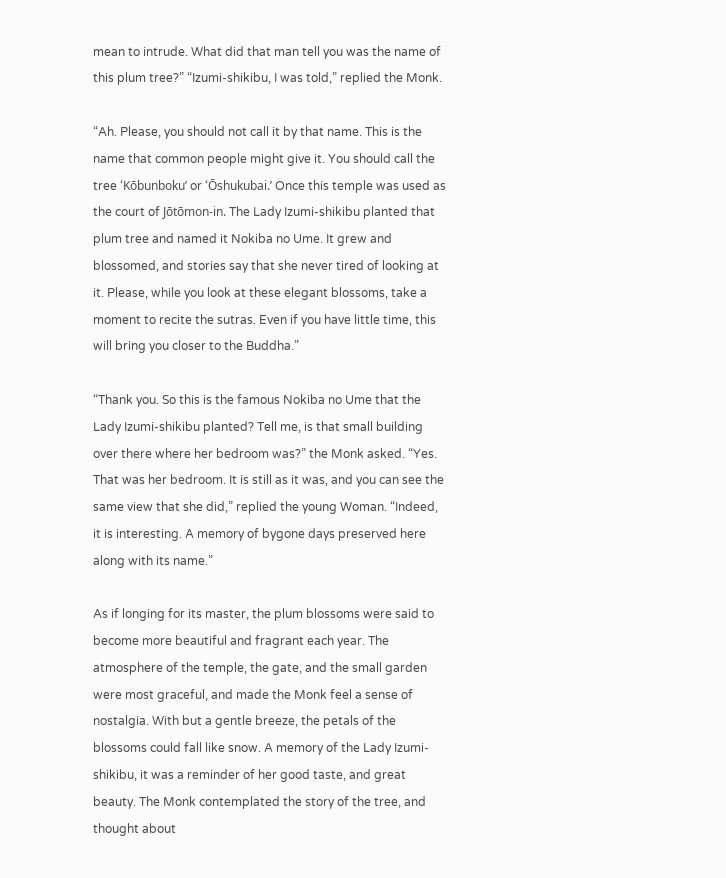mean to intrude. What did that man tell you was the name of this plum tree?” “Izumi-shikibu, I was told,” replied the Monk.

“Ah. Please, you should not call it by that name. This is the name that common people might give it. You should call the tree ‘Kōbunboku’ or ‘Ōshukubai.’ Once this temple was used as the court of Jōtōmon-in. The Lady Izumi-shikibu planted that plum tree and named it Nokiba no Ume. It grew and blossomed, and stories say that she never tired of looking at it. Please, while you look at these elegant blossoms, take a moment to recite the sutras. Even if you have little time, this will bring you closer to the Buddha.”

“Thank you. So this is the famous Nokiba no Ume that the Lady Izumi-shikibu planted? Tell me, is that small building over there where her bedroom was?” the Monk asked. “Yes. That was her bedroom. It is still as it was, and you can see the same view that she did,” replied the young Woman. “Indeed, it is interesting. A memory of bygone days preserved here along with its name.”

As if longing for its master, the plum blossoms were said to become more beautiful and fragrant each year. The atmosphere of the temple, the gate, and the small garden were most graceful, and made the Monk feel a sense of nostalgia. With but a gentle breeze, the petals of the blossoms could fall like snow. A memory of the Lady Izumi-shikibu, it was a reminder of her good taste, and great beauty. The Monk contemplated the story of the tree, and thought about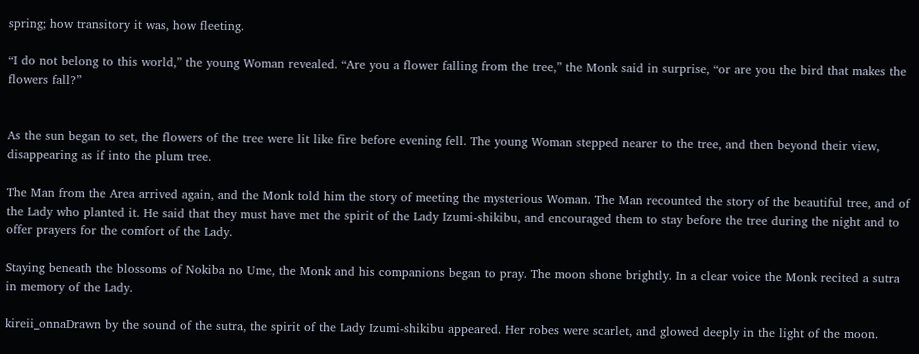spring; how transitory it was, how fleeting.

“I do not belong to this world,” the young Woman revealed. “Are you a flower falling from the tree,” the Monk said in surprise, “or are you the bird that makes the flowers fall?”


As the sun began to set, the flowers of the tree were lit like fire before evening fell. The young Woman stepped nearer to the tree, and then beyond their view, disappearing as if into the plum tree.

The Man from the Area arrived again, and the Monk told him the story of meeting the mysterious Woman. The Man recounted the story of the beautiful tree, and of the Lady who planted it. He said that they must have met the spirit of the Lady Izumi-shikibu, and encouraged them to stay before the tree during the night and to offer prayers for the comfort of the Lady.

Staying beneath the blossoms of Nokiba no Ume, the Monk and his companions began to pray. The moon shone brightly. In a clear voice the Monk recited a sutra in memory of the Lady.

kireii_onnaDrawn by the sound of the sutra, the spirit of the Lady Izumi-shikibu appeared. Her robes were scarlet, and glowed deeply in the light of the moon.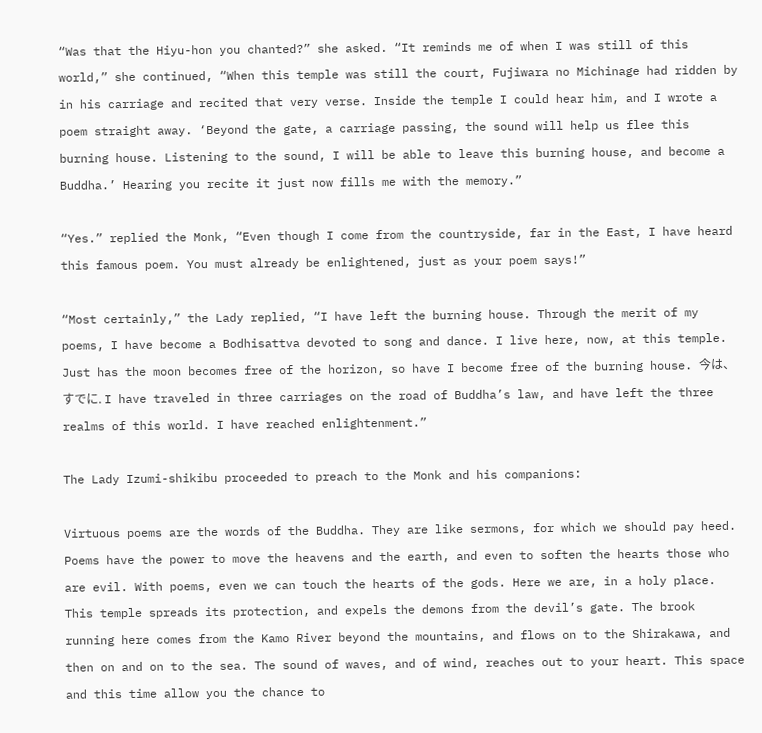“Was that the Hiyu-hon you chanted?” she asked. “It reminds me of when I was still of this world,” she continued, “When this temple was still the court, Fujiwara no Michinage had ridden by in his carriage and recited that very verse. Inside the temple I could hear him, and I wrote a poem straight away. ‘Beyond the gate, a carriage passing, the sound will help us flee this burning house. Listening to the sound, I will be able to leave this burning house, and become a Buddha.’ Hearing you recite it just now fills me with the memory.”

“Yes.” replied the Monk, “Even though I come from the countryside, far in the East, I have heard this famous poem. You must already be enlightened, just as your poem says!”

“Most certainly,” the Lady replied, “I have left the burning house. Through the merit of my poems, I have become a Bodhisattva devoted to song and dance. I live here, now, at this temple. Just has the moon becomes free of the horizon, so have I become free of the burning house. 今は、すでに. I have traveled in three carriages on the road of Buddha’s law, and have left the three realms of this world. I have reached enlightenment.”

The Lady Izumi-shikibu proceeded to preach to the Monk and his companions:

Virtuous poems are the words of the Buddha. They are like sermons, for which we should pay heed. Poems have the power to move the heavens and the earth, and even to soften the hearts those who are evil. With poems, even we can touch the hearts of the gods. Here we are, in a holy place. This temple spreads its protection, and expels the demons from the devil’s gate. The brook running here comes from the Kamo River beyond the mountains, and flows on to the Shirakawa, and then on and on to the sea. The sound of waves, and of wind, reaches out to your heart. This space and this time allow you the chance to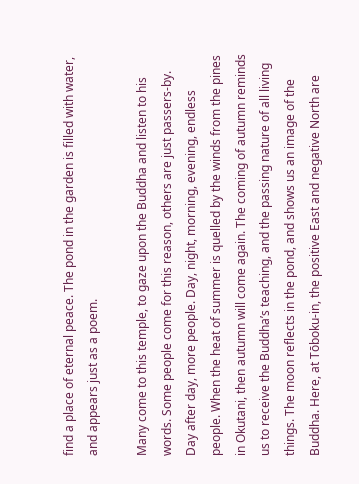find a place of eternal peace. The pond in the garden is filled with water, and appears just as a poem.

Many come to this temple, to gaze upon the Buddha and listen to his words. Some people come for this reason, others are just passers-by. Day after day, more people. Day, night, morning, evening, endless people. When the heat of summer is quelled by the winds from the pines in Okutani, then autumn will come again. The coming of autumn reminds us to receive the Buddha’s teaching, and the passing nature of all living things. The moon reflects in the pond, and shows us an image of the Buddha. Here, at Tōboku-in, the positive East and negative North are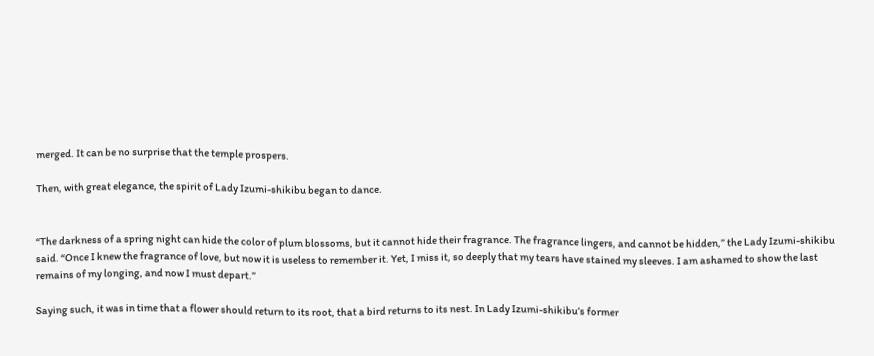merged. It can be no surprise that the temple prospers.

Then, with great elegance, the spirit of Lady Izumi-shikibu began to dance.


“The darkness of a spring night can hide the color of plum blossoms, but it cannot hide their fragrance. The fragrance lingers, and cannot be hidden,” the Lady Izumi-shikibu said. “Once I knew the fragrance of love, but now it is useless to remember it. Yet, I miss it, so deeply that my tears have stained my sleeves. I am ashamed to show the last remains of my longing, and now I must depart.”

Saying such, it was in time that a flower should return to its root, that a bird returns to its nest. In Lady Izumi-shikibu’s former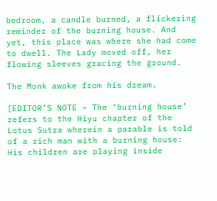bedroom, a candle burned, a flickering reminder of the burning house. And yet, this place was where she had come to dwell. The Lady moved off, her flowing sleeves gracing the ground.

The Monk awoke from his dream.

[EDITOR’S NOTE ~ The ‘burning house’ refers to the Hiyu chapter of the Lotus Sutra wherein a parable is told of a rich man with a burning house: His children are playing inside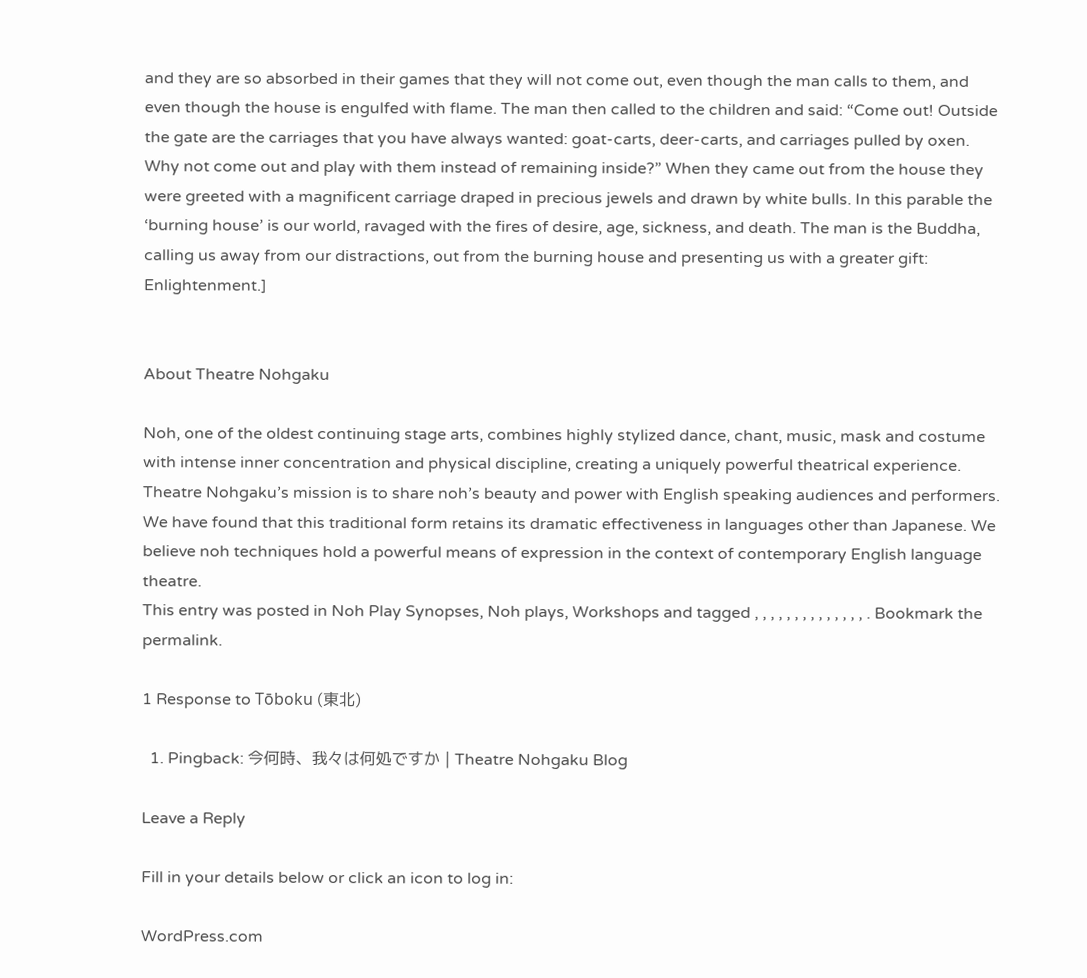and they are so absorbed in their games that they will not come out, even though the man calls to them, and even though the house is engulfed with flame. The man then called to the children and said: “Come out! Outside the gate are the carriages that you have always wanted: goat-carts, deer-carts, and carriages pulled by oxen. Why not come out and play with them instead of remaining inside?” When they came out from the house they were greeted with a magnificent carriage draped in precious jewels and drawn by white bulls. In this parable the ‘burning house’ is our world, ravaged with the fires of desire, age, sickness, and death. The man is the Buddha, calling us away from our distractions, out from the burning house and presenting us with a greater gift: Enlightenment.]


About Theatre Nohgaku

Noh, one of the oldest continuing stage arts, combines highly stylized dance, chant, music, mask and costume with intense inner concentration and physical discipline, creating a uniquely powerful theatrical experience. Theatre Nohgaku’s mission is to share noh’s beauty and power with English speaking audiences and performers. We have found that this traditional form retains its dramatic effectiveness in languages other than Japanese. We believe noh techniques hold a powerful means of expression in the context of contemporary English language theatre.
This entry was posted in Noh Play Synopses, Noh plays, Workshops and tagged , , , , , , , , , , , , , , . Bookmark the permalink.

1 Response to Tōboku (東北)

  1. Pingback: 今何時、我々は何処ですか | Theatre Nohgaku Blog

Leave a Reply

Fill in your details below or click an icon to log in:

WordPress.com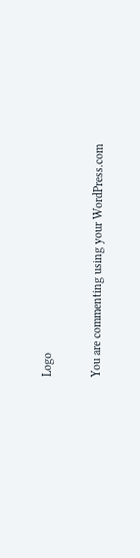Logo

You are commenting using your WordPress.com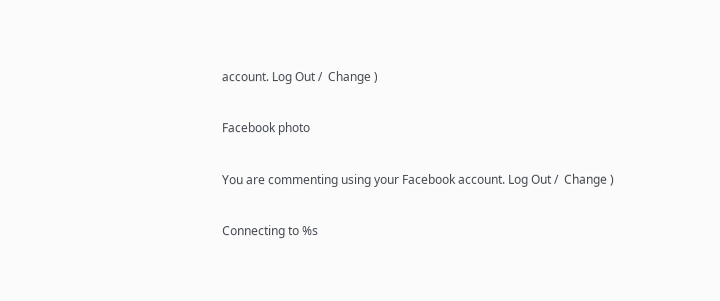account. Log Out /  Change )

Facebook photo

You are commenting using your Facebook account. Log Out /  Change )

Connecting to %s